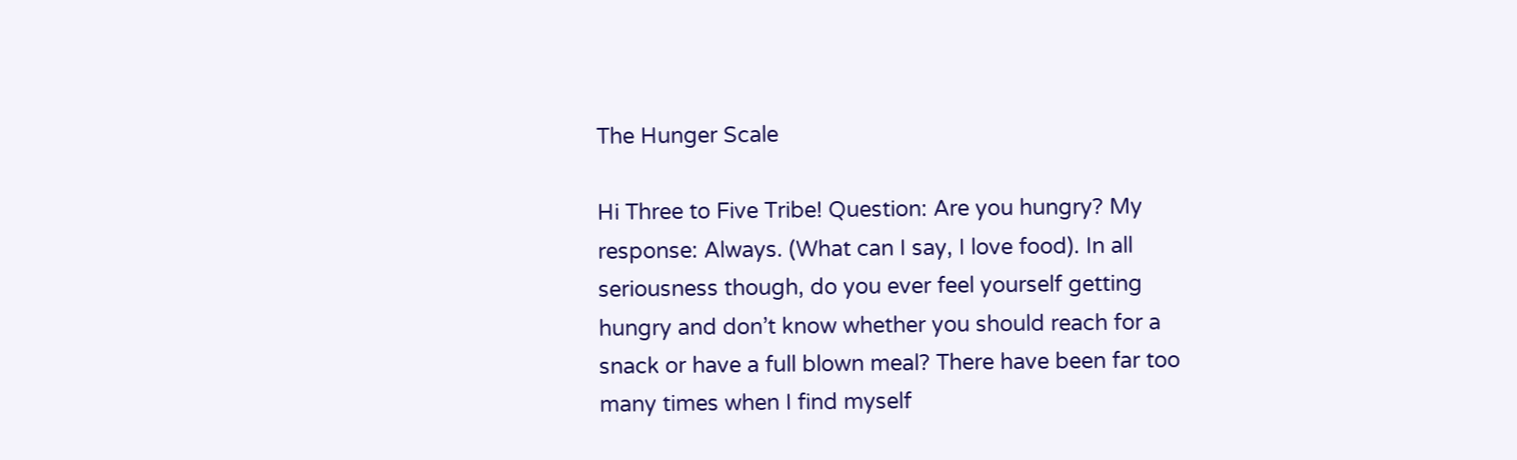The Hunger Scale

Hi Three to Five Tribe! Question: Are you hungry? My response: Always. (What can I say, I love food). In all seriousness though, do you ever feel yourself getting hungry and don’t know whether you should reach for a snack or have a full blown meal? There have been far too many times when I find myself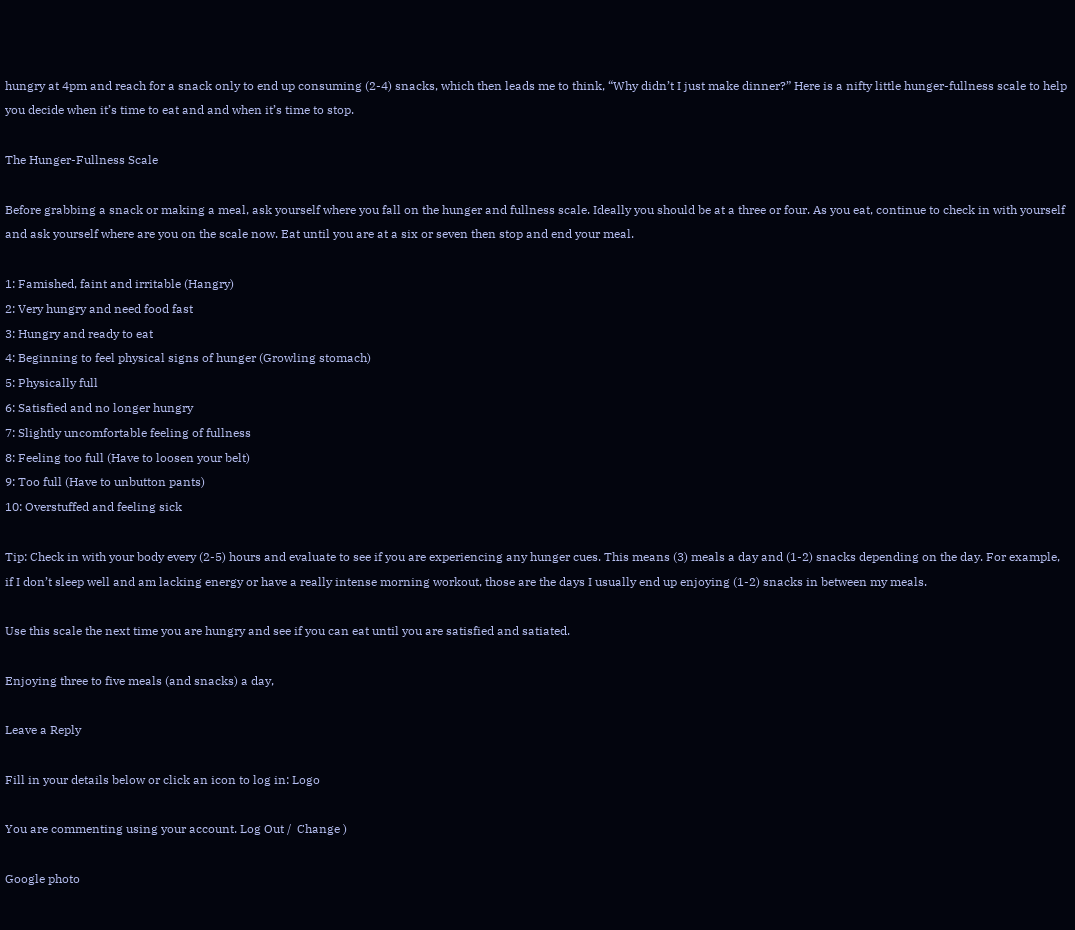hungry at 4pm and reach for a snack only to end up consuming (2-4) snacks, which then leads me to think, “Why didn’t I just make dinner?” Here is a nifty little hunger-fullness scale to help you decide when it’s time to eat and and when it’s time to stop.

The Hunger-Fullness Scale

Before grabbing a snack or making a meal, ask yourself where you fall on the hunger and fullness scale. Ideally you should be at a three or four. As you eat, continue to check in with yourself and ask yourself where are you on the scale now. Eat until you are at a six or seven then stop and end your meal.

1: Famished, faint and irritable (Hangry)
2: Very hungry and need food fast
3: Hungry and ready to eat
4: Beginning to feel physical signs of hunger (Growling stomach)
5: Physically full
6: Satisfied and no longer hungry
7: Slightly uncomfortable feeling of fullness
8: Feeling too full (Have to loosen your belt)
9: Too full (Have to unbutton pants)
10: Overstuffed and feeling sick

Tip: Check in with your body every (2-5) hours and evaluate to see if you are experiencing any hunger cues. This means (3) meals a day and (1-2) snacks depending on the day. For example, if I don’t sleep well and am lacking energy or have a really intense morning workout, those are the days I usually end up enjoying (1-2) snacks in between my meals.

Use this scale the next time you are hungry and see if you can eat until you are satisfied and satiated.

Enjoying three to five meals (and snacks) a day,

Leave a Reply

Fill in your details below or click an icon to log in: Logo

You are commenting using your account. Log Out /  Change )

Google photo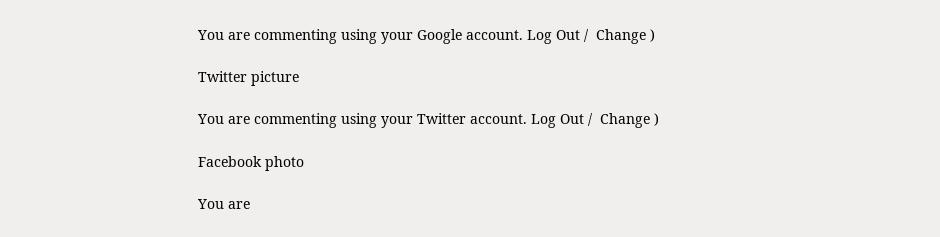You are commenting using your Google account. Log Out /  Change )

Twitter picture

You are commenting using your Twitter account. Log Out /  Change )

Facebook photo

You are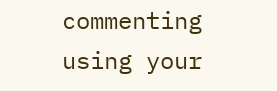commenting using your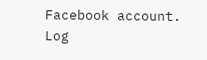Facebook account. Log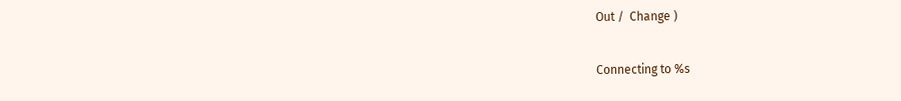Out /  Change )

Connecting to %s